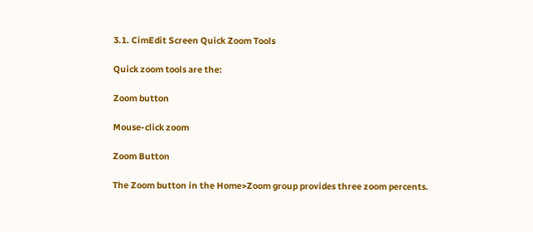3.1. CimEdit Screen Quick Zoom Tools

Quick zoom tools are the:

Zoom button

Mouse-click zoom

Zoom Button

The Zoom button in the Home>Zoom group provides three zoom percents.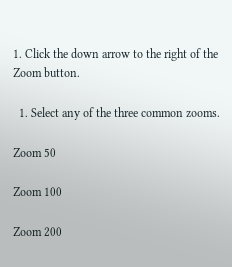1. Click the down arrow to the right of the Zoom button.

  1. Select any of the three common zooms.

Zoom 50

Zoom 100

Zoom 200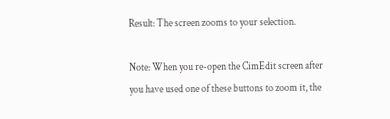Result: The screen zooms to your selection.

Note: When you re-open the CimEdit screen after you have used one of these buttons to zoom it, the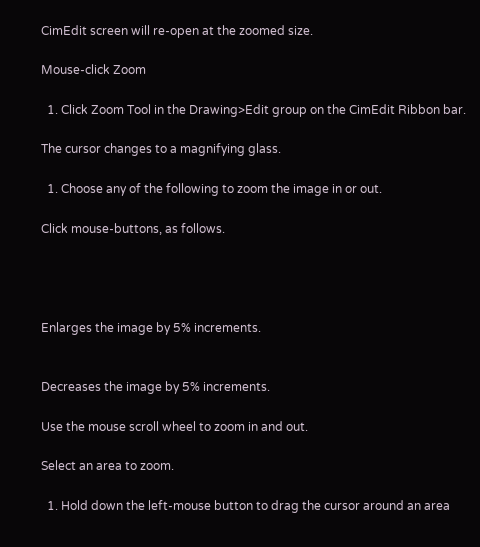CimEdit screen will re-open at the zoomed size.

Mouse-click Zoom

  1. Click Zoom Tool in the Drawing>Edit group on the CimEdit Ribbon bar.

The cursor changes to a magnifying glass.

  1. Choose any of the following to zoom the image in or out.

Click mouse-buttons, as follows.




Enlarges the image by 5% increments.


Decreases the image by 5% increments.

Use the mouse scroll wheel to zoom in and out.

Select an area to zoom.

  1. Hold down the left-mouse button to drag the cursor around an area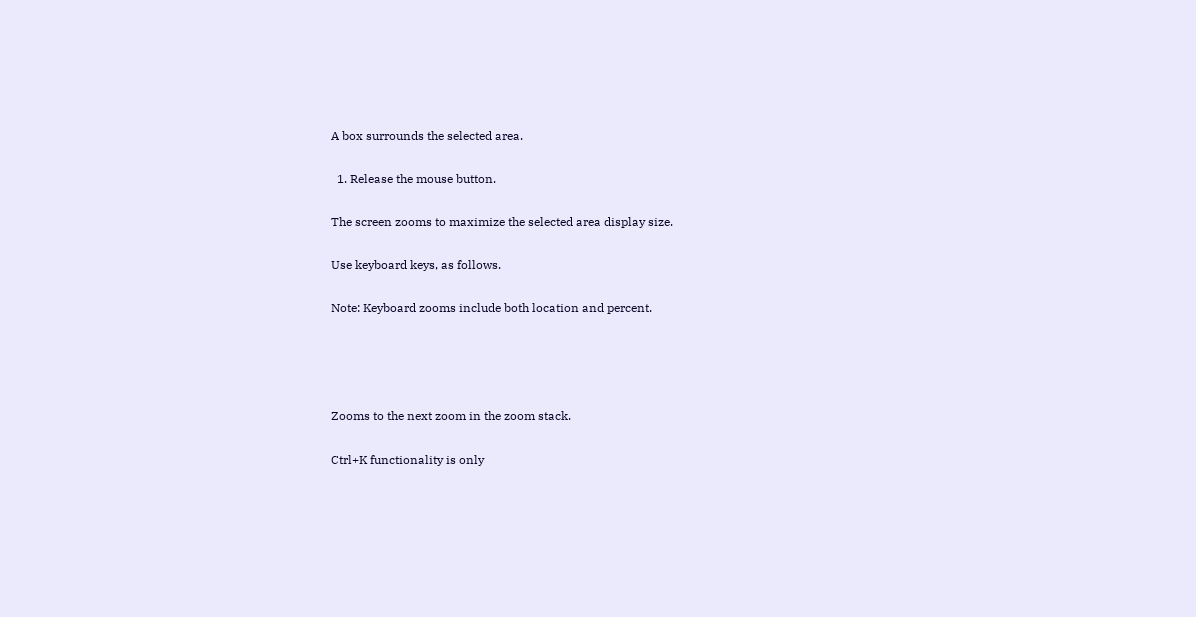A box surrounds the selected area.

  1. Release the mouse button.

The screen zooms to maximize the selected area display size.

Use keyboard keys, as follows.

Note: Keyboard zooms include both location and percent.




Zooms to the next zoom in the zoom stack.

Ctrl+K functionality is only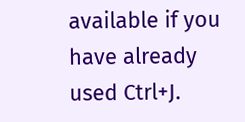available if you have already used Ctrl+J.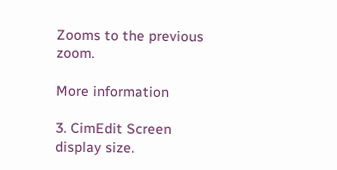Zooms to the previous zoom.

More information

3. CimEdit Screen display size.